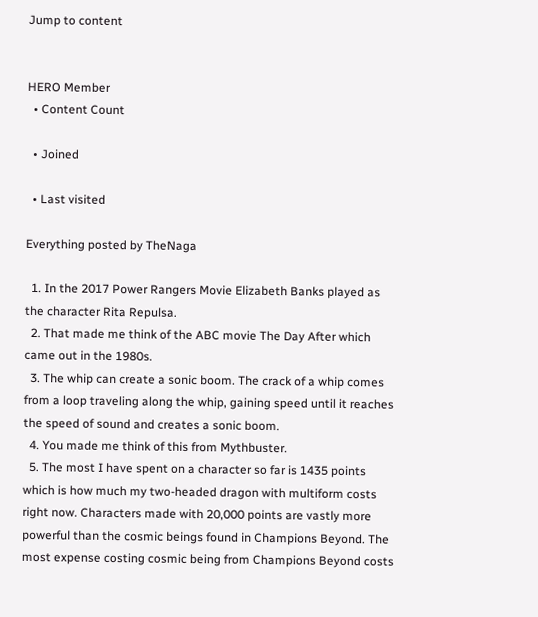Jump to content


HERO Member
  • Content Count

  • Joined

  • Last visited

Everything posted by TheNaga

  1. In the 2017 Power Rangers Movie Elizabeth Banks played as the character Rita Repulsa.
  2. That made me think of the ABC movie The Day After which came out in the 1980s.
  3. The whip can create a sonic boom. The crack of a whip comes from a loop traveling along the whip, gaining speed until it reaches the speed of sound and creates a sonic boom.
  4. You made me think of this from Mythbuster.
  5. The most I have spent on a character so far is 1435 points which is how much my two-headed dragon with multiform costs right now. Characters made with 20,000 points are vastly more powerful than the cosmic beings found in Champions Beyond. The most expense costing cosmic being from Champions Beyond costs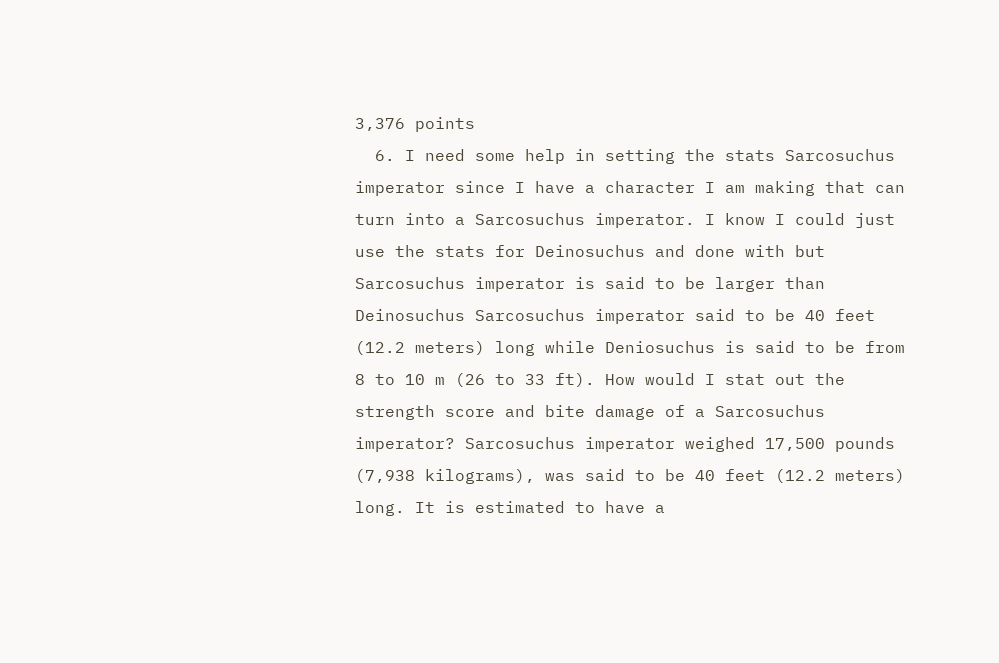3,376 points
  6. I need some help in setting the stats Sarcosuchus imperator since I have a character I am making that can turn into a Sarcosuchus imperator. I know I could just use the stats for Deinosuchus and done with but Sarcosuchus imperator is said to be larger than Deinosuchus Sarcosuchus imperator said to be 40 feet (12.2 meters) long while Deniosuchus is said to be from 8 to 10 m (26 to 33 ft). How would I stat out the strength score and bite damage of a Sarcosuchus imperator? Sarcosuchus imperator weighed 17,500 pounds (7,938 kilograms), was said to be 40 feet (12.2 meters) long. It is estimated to have a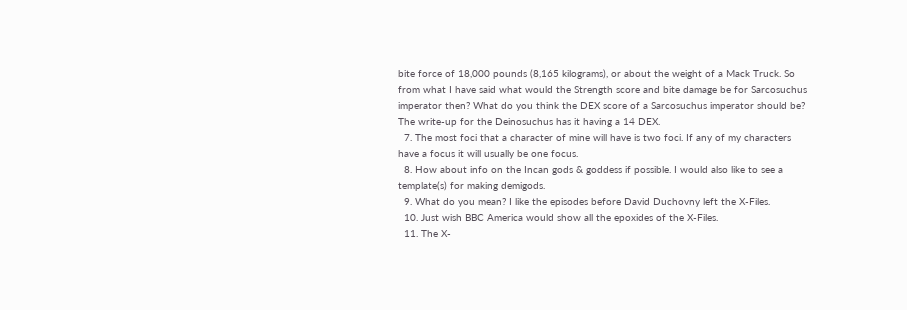bite force of 18,000 pounds (8,165 kilograms), or about the weight of a Mack Truck. So from what I have said what would the Strength score and bite damage be for Sarcosuchus imperator then? What do you think the DEX score of a Sarcosuchus imperator should be? The write-up for the Deinosuchus has it having a 14 DEX.
  7. The most foci that a character of mine will have is two foci. If any of my characters have a focus it will usually be one focus.
  8. How about info on the Incan gods & goddess if possible. I would also like to see a template(s) for making demigods.
  9. What do you mean? I like the episodes before David Duchovny left the X-Files.
  10. Just wish BBC America would show all the epoxides of the X-Files.
  11. The X-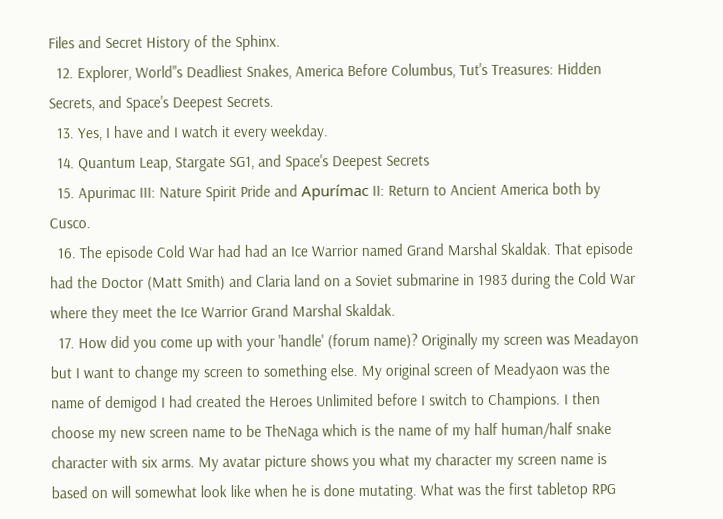Files and Secret History of the Sphinx.
  12. Explorer, World"s Deadliest Snakes, America Before Columbus, Tut's Treasures: Hidden Secrets, and Space's Deepest Secrets.
  13. Yes, I have and I watch it every weekday.
  14. Quantum Leap, Stargate SG1, and Space's Deepest Secrets
  15. Apurimac III: Nature Spirit Pride and Apurímac II: Return to Ancient America both by Cusco.
  16. The episode Cold War had had an Ice Warrior named Grand Marshal Skaldak. That episode had the Doctor (Matt Smith) and Claria land on a Soviet submarine in 1983 during the Cold War where they meet the Ice Warrior Grand Marshal Skaldak.
  17. How did you come up with your 'handle' (forum name)? Originally my screen was Meadayon but I want to change my screen to something else. My original screen of Meadyaon was the name of demigod I had created the Heroes Unlimited before I switch to Champions. I then choose my new screen name to be TheNaga which is the name of my half human/half snake character with six arms. My avatar picture shows you what my character my screen name is based on will somewhat look like when he is done mutating. What was the first tabletop RPG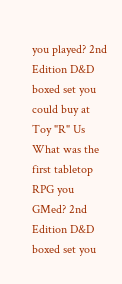you played? 2nd Edition D&D boxed set you could buy at Toy "R" Us What was the first tabletop RPG you GMed? 2nd Edition D&D boxed set you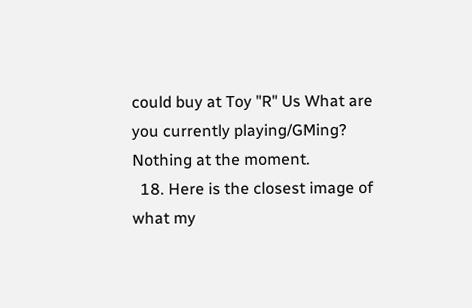could buy at Toy "R" Us What are you currently playing/GMing? Nothing at the moment.
  18. Here is the closest image of what my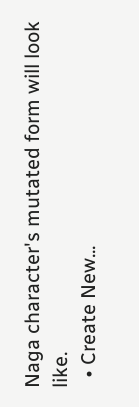Naga character's mutated form will look like.
  • Create New...